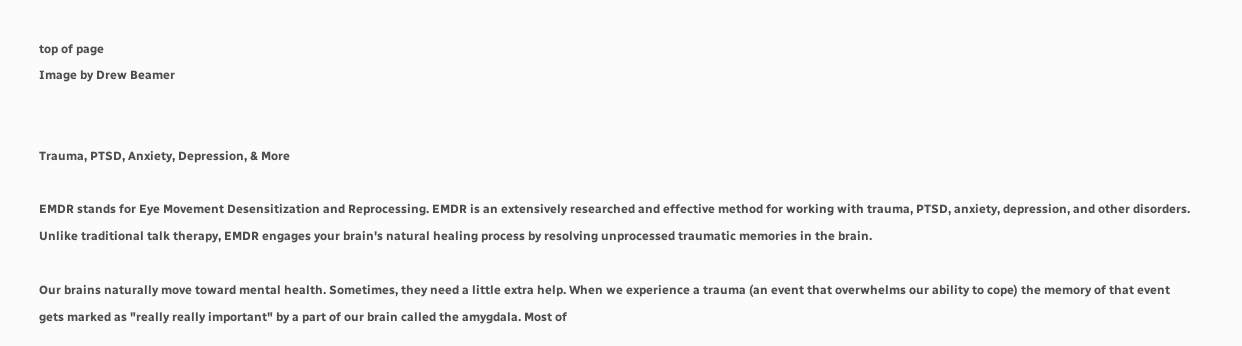top of page
Image by Drew Beamer


Trauma, PTSD, Anxiety, Depression, & More

EMDR stands for Eye Movement Desensitization and Reprocessing. EMDR is an extensively researched and effective method for working with trauma, PTSD, anxiety, depression, and other disorders. Unlike traditional talk therapy, EMDR engages your brain's natural healing process by resolving unprocessed traumatic memories in the brain.

Our brains naturally move toward mental health. Sometimes, they need a little extra help. When we experience a trauma (an event that overwhelms our ability to cope) the memory of that event gets marked as "really really important" by a part of our brain called the amygdala. Most of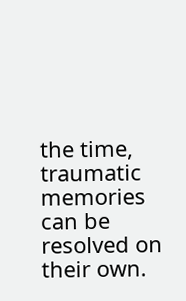the time, traumatic memories can be resolved on their own.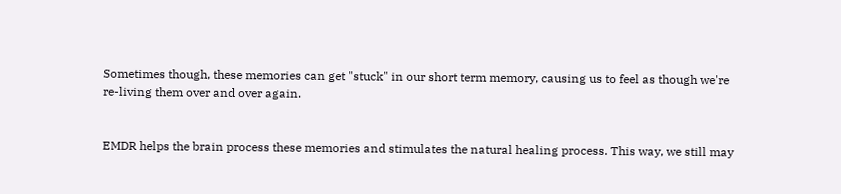Sometimes though, these memories can get "stuck" in our short term memory, causing us to feel as though we're re-living them over and over again.


EMDR helps the brain process these memories and stimulates the natural healing process. This way, we still may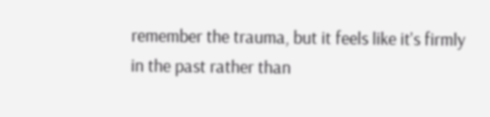remember the trauma, but it feels like it's firmly in the past rather than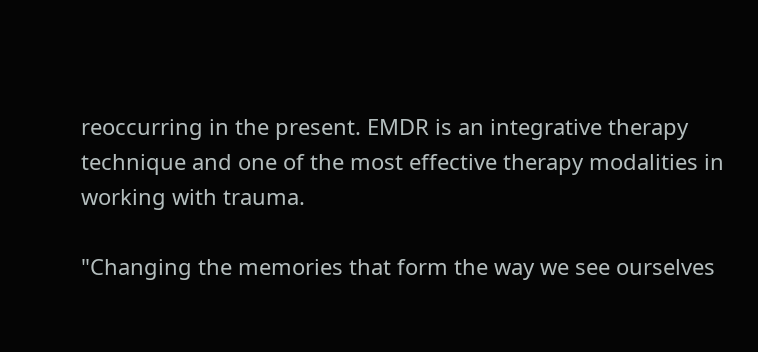reoccurring in the present. EMDR is an integrative therapy technique and one of the most effective therapy modalities in working with trauma.

"Changing the memories that form the way we see ourselves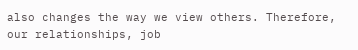also changes the way we view others. Therefore, our relationships, job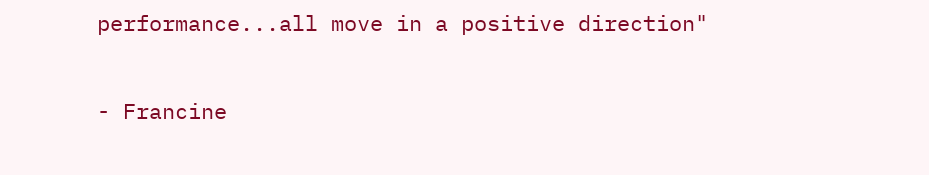performance...all move in a positive direction"

- Francine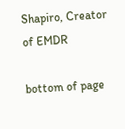Shapiro, Creator of EMDR

bottom of page